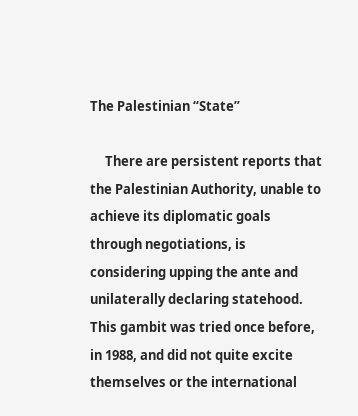The Palestinian “State”

     There are persistent reports that the Palestinian Authority, unable to achieve its diplomatic goals through negotiations, is considering upping the ante and unilaterally declaring statehood. This gambit was tried once before, in 1988, and did not quite excite themselves or the international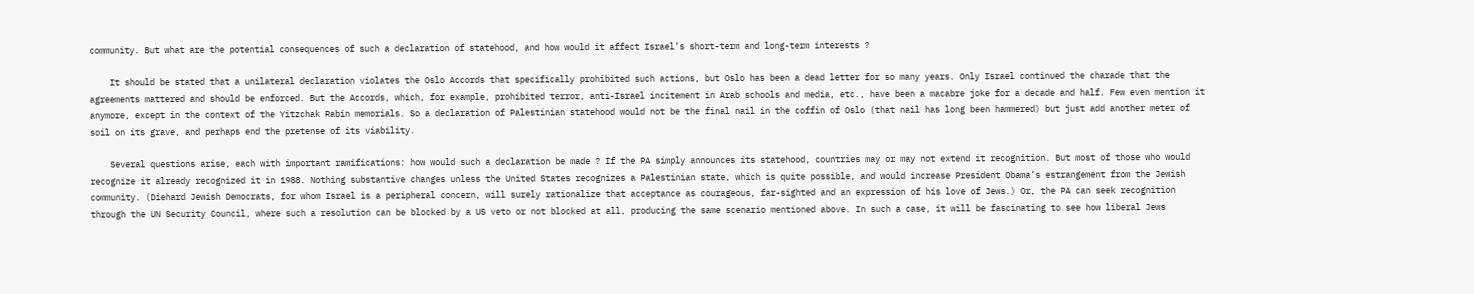community. But what are the potential consequences of such a declaration of statehood, and how would it affect Israel’s short-term and long-term interests ?

    It should be stated that a unilateral declaration violates the Oslo Accords that specifically prohibited such actions, but Oslo has been a dead letter for so many years. Only Israel continued the charade that the agreements mattered and should be enforced. But the Accords, which, for example, prohibited terror, anti-Israel incitement in Arab schools and media, etc., have been a macabre joke for a decade and half. Few even mention it anymore, except in the context of the Yitzchak Rabin memorials. So a declaration of Palestinian statehood would not be the final nail in the coffin of Oslo (that nail has long been hammered) but just add another meter of soil on its grave, and perhaps end the pretense of its viability.

    Several questions arise, each with important ramifications: how would such a declaration be made ? If the PA simply announces its statehood, countries may or may not extend it recognition. But most of those who would recognize it already recognized it in 1988. Nothing substantive changes unless the United States recognizes a Palestinian state, which is quite possible, and would increase President Obama’s estrangement from the Jewish community. (Diehard Jewish Democrats, for whom Israel is a peripheral concern, will surely rationalize that acceptance as courageous, far-sighted and an expression of his love of Jews.) Or, the PA can seek recognition through the UN Security Council, where such a resolution can be blocked by a US veto or not blocked at all, producing the same scenario mentioned above. In such a case, it will be fascinating to see how liberal Jews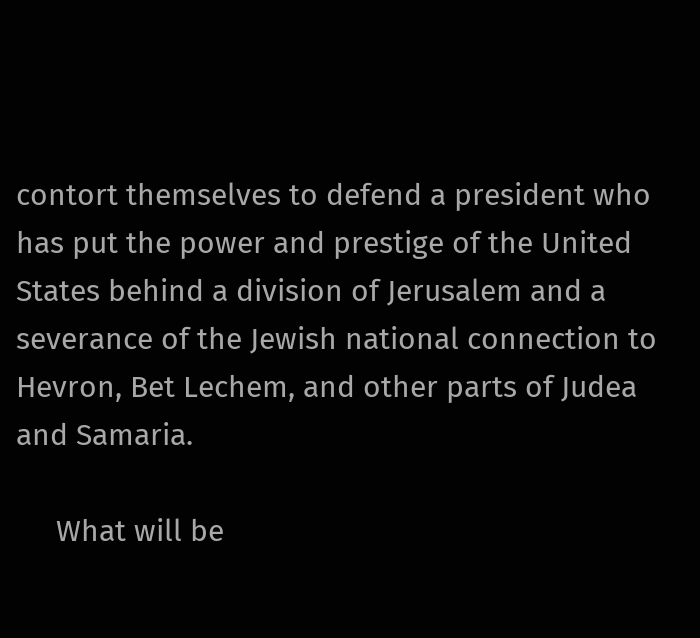contort themselves to defend a president who has put the power and prestige of the United States behind a division of Jerusalem and a severance of the Jewish national connection to Hevron, Bet Lechem, and other parts of Judea and Samaria.

     What will be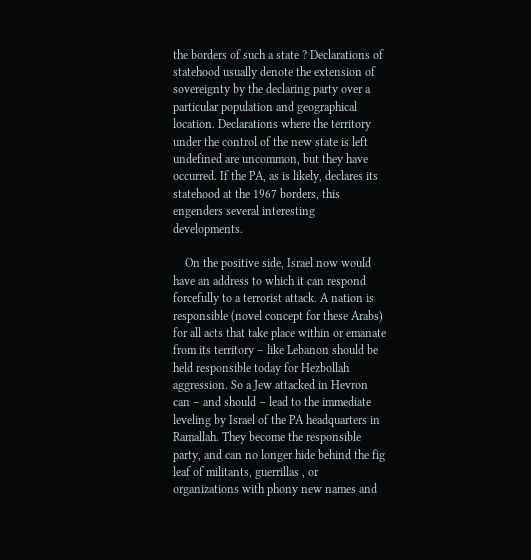the borders of such a state ? Declarations of statehood usually denote the extension of sovereignty by the declaring party over a particular population and geographical location. Declarations where the territory under the control of the new state is left undefined are uncommon, but they have occurred. If the PA, as is likely, declares its statehood at the 1967 borders, this engenders several interesting developments.

    On the positive side, Israel now would have an address to which it can respond forcefully to a terrorist attack. A nation is responsible (novel concept for these Arabs) for all acts that take place within or emanate from its territory – like Lebanon should be held responsible today for Hezbollah aggression. So a Jew attacked in Hevron can – and should – lead to the immediate leveling by Israel of the PA headquarters in Ramallah. They become the responsible party, and can no longer hide behind the fig leaf of militants, guerrillas , or organizations with phony new names and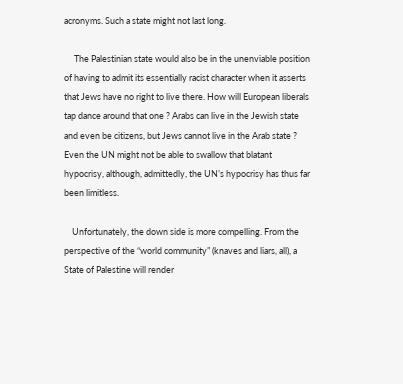acronyms. Such a state might not last long.

     The Palestinian state would also be in the unenviable position of having to admit its essentially racist character when it asserts that Jews have no right to live there. How will European liberals tap dance around that one ? Arabs can live in the Jewish state and even be citizens, but Jews cannot live in the Arab state ? Even the UN might not be able to swallow that blatant hypocrisy, although, admittedly, the UN’s hypocrisy has thus far been limitless.

    Unfortunately, the down side is more compelling. From the perspective of the “world community” (knaves and liars, all), a State of Palestine will render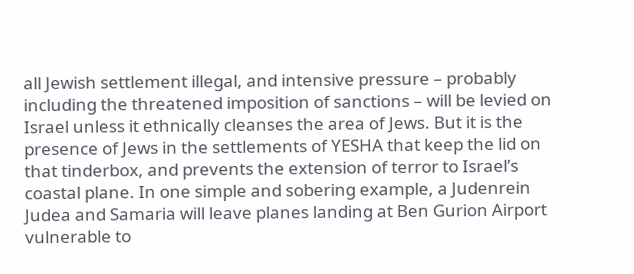all Jewish settlement illegal, and intensive pressure – probably including the threatened imposition of sanctions – will be levied on Israel unless it ethnically cleanses the area of Jews. But it is the presence of Jews in the settlements of YESHA that keep the lid on that tinderbox, and prevents the extension of terror to Israel’s coastal plane. In one simple and sobering example, a Judenrein Judea and Samaria will leave planes landing at Ben Gurion Airport vulnerable to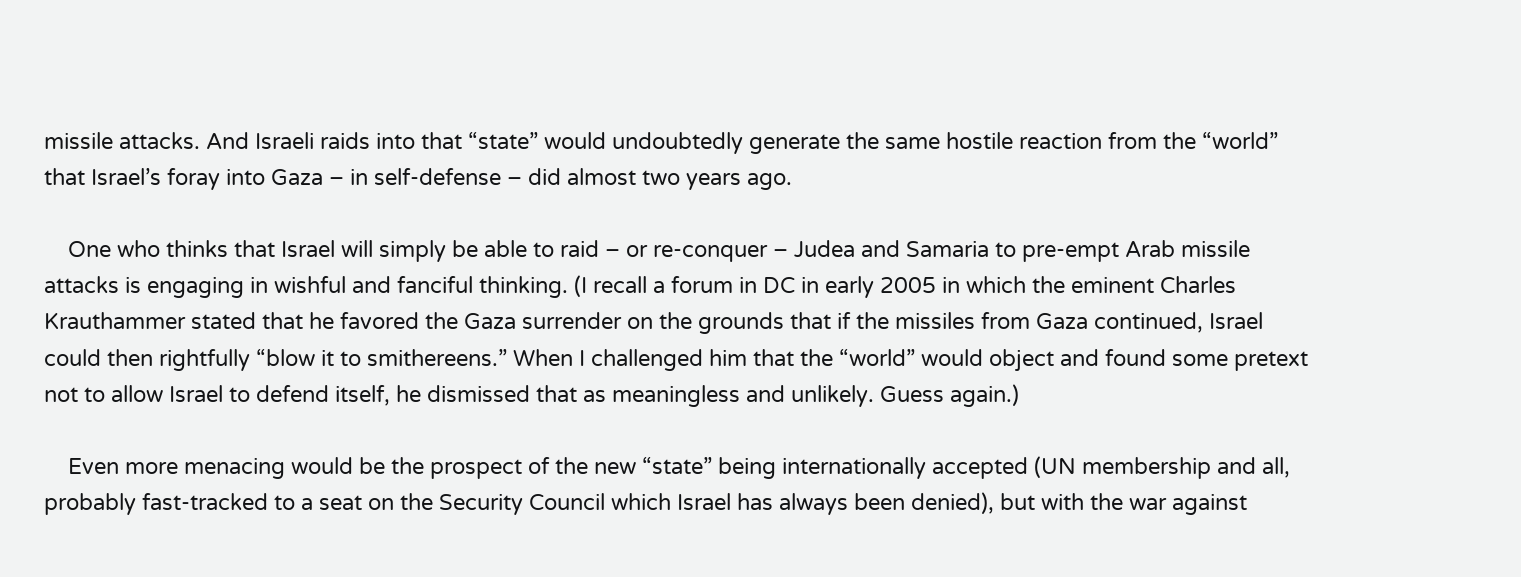missile attacks. And Israeli raids into that “state” would undoubtedly generate the same hostile reaction from the “world” that Israel’s foray into Gaza – in self-defense – did almost two years ago.

    One who thinks that Israel will simply be able to raid – or re-conquer – Judea and Samaria to pre-empt Arab missile attacks is engaging in wishful and fanciful thinking. (I recall a forum in DC in early 2005 in which the eminent Charles Krauthammer stated that he favored the Gaza surrender on the grounds that if the missiles from Gaza continued, Israel could then rightfully “blow it to smithereens.” When I challenged him that the “world” would object and found some pretext not to allow Israel to defend itself, he dismissed that as meaningless and unlikely. Guess again.)

    Even more menacing would be the prospect of the new “state” being internationally accepted (UN membership and all, probably fast-tracked to a seat on the Security Council which Israel has always been denied), but with the war against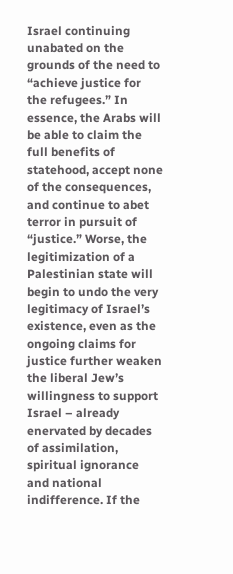Israel continuing unabated on the grounds of the need to “achieve justice for the refugees.” In essence, the Arabs will be able to claim the full benefits of statehood, accept none of the consequences, and continue to abet terror in pursuit of “justice.” Worse, the legitimization of a Palestinian state will begin to undo the very legitimacy of Israel’s existence, even as the ongoing claims for justice further weaken the liberal Jew’s willingness to support Israel – already enervated by decades of assimilation, spiritual ignorance and national indifference. If the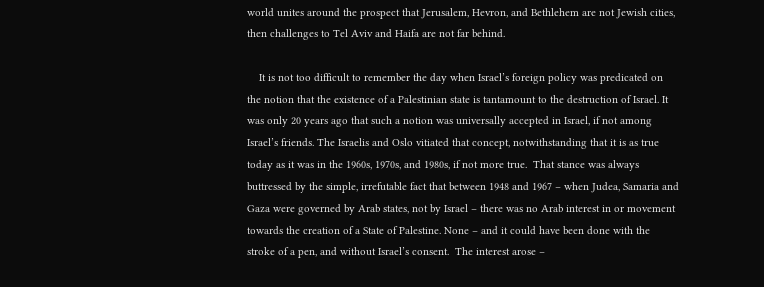world unites around the prospect that Jerusalem, Hevron, and Bethlehem are not Jewish cities, then challenges to Tel Aviv and Haifa are not far behind.

    It is not too difficult to remember the day when Israel’s foreign policy was predicated on the notion that the existence of a Palestinian state is tantamount to the destruction of Israel. It was only 20 years ago that such a notion was universally accepted in Israel, if not among Israel’s friends. The Israelis and Oslo vitiated that concept, notwithstanding that it is as true today as it was in the 1960s, 1970s, and 1980s, if not more true.  That stance was always buttressed by the simple, irrefutable fact that between 1948 and 1967 – when Judea, Samaria and Gaza were governed by Arab states, not by Israel – there was no Arab interest in or movement towards the creation of a State of Palestine. None – and it could have been done with the stroke of a pen, and without Israel’s consent.  The interest arose –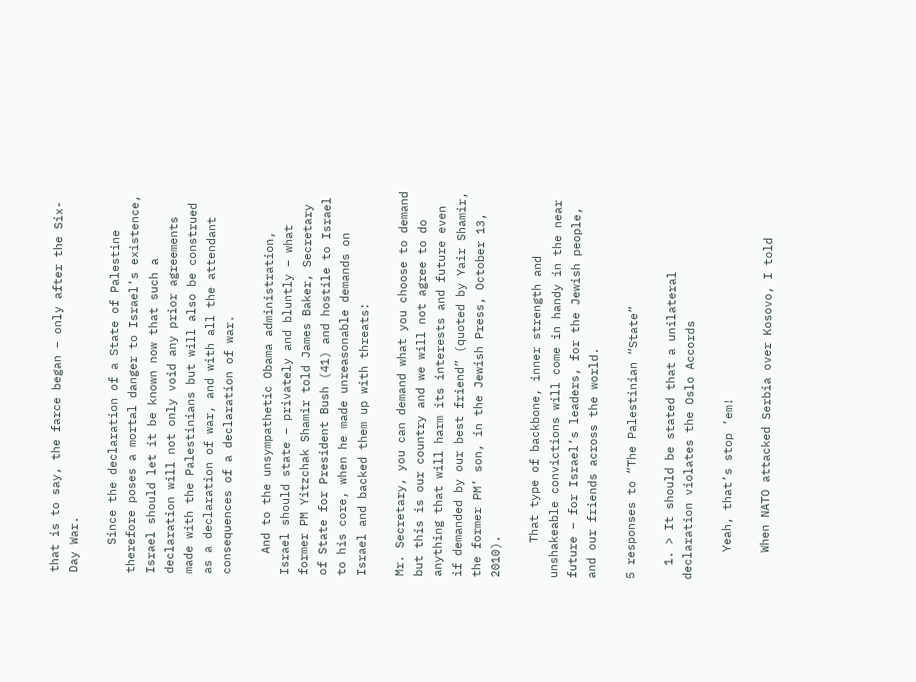that is to say, the farce began – only after the Six-Day War.

    Since the declaration of a State of Palestine therefore poses a mortal danger to Israel’s existence, Israel should let it be known now that such a declaration will not only void any prior agreements made with the Palestinians but will also be construed as a declaration of war, and with all the attendant consequences of a declaration of war.

   And to the unsympathetic Obama administration, Israel should state – privately and bluntly – what former PM Yitzchak Shamir told James Baker, Secretary of State for President Bush (41) and hostile to Israel to his core, when he made unreasonable demands on Israel and backed them up with threats:

Mr. Secretary, you can demand what you choose to demand but this is our country and we will not agree to do anything that will harm its interests and future even if demanded by our best friend” (quoted by Yair Shamir, the former PM’ son, in the Jewish Press, October 13, 2010).

     That type of backbone, inner strength and unshakeable convictions will come in handy in the near future – for Israel’s leaders, for the Jewish people, and our friends across the world.

5 responses to “The Palestinian “State”

  1. > It should be stated that a unilateral declaration violates the Oslo Accords

    Yeah, that’s stop ’em!

    When NATO attacked Serbia over Kosovo, I told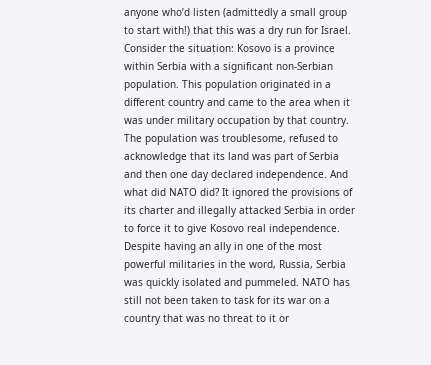anyone who’d listen (admittedly a small group to start with!) that this was a dry run for Israel. Consider the situation: Kosovo is a province within Serbia with a significant non-Serbian population. This population originated in a different country and came to the area when it was under military occupation by that country. The population was troublesome, refused to acknowledge that its land was part of Serbia and then one day declared independence. And what did NATO did? It ignored the provisions of its charter and illegally attacked Serbia in order to force it to give Kosovo real independence. Despite having an ally in one of the most powerful militaries in the word, Russia, Serbia was quickly isolated and pummeled. NATO has still not been taken to task for its war on a country that was no threat to it or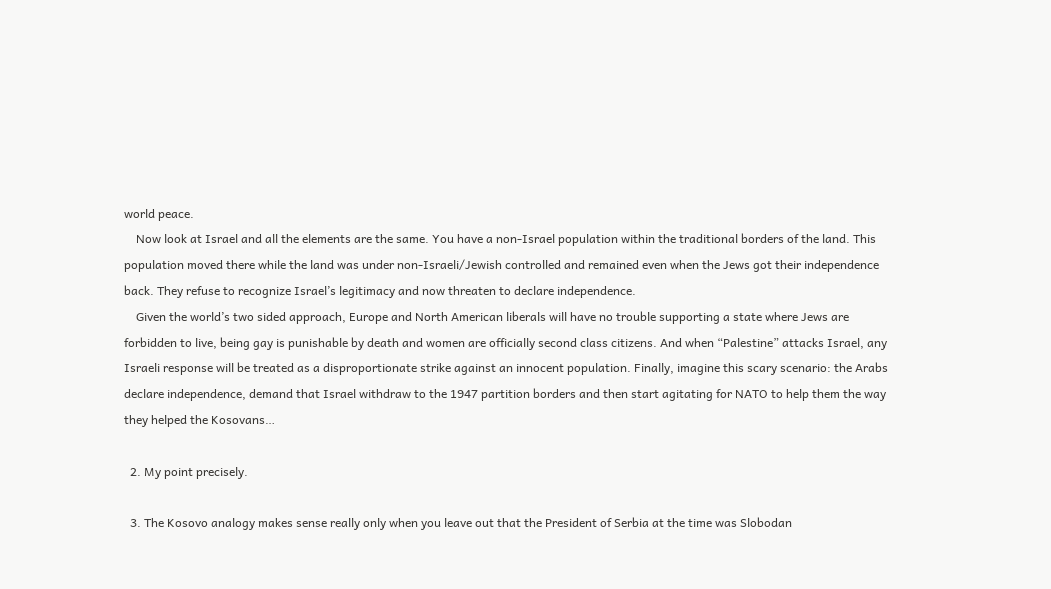world peace.
    Now look at Israel and all the elements are the same. You have a non-Israel population within the traditional borders of the land. This population moved there while the land was under non-Israeli/Jewish controlled and remained even when the Jews got their independence back. They refuse to recognize Israel’s legitimacy and now threaten to declare independence.
    Given the world’s two sided approach, Europe and North American liberals will have no trouble supporting a state where Jews are forbidden to live, being gay is punishable by death and women are officially second class citizens. And when “Palestine” attacks Israel, any Israeli response will be treated as a disproportionate strike against an innocent population. Finally, imagine this scary scenario: the Arabs declare independence, demand that Israel withdraw to the 1947 partition borders and then start agitating for NATO to help them the way they helped the Kosovans…

  2. My point precisely.

  3. The Kosovo analogy makes sense really only when you leave out that the President of Serbia at the time was Slobodan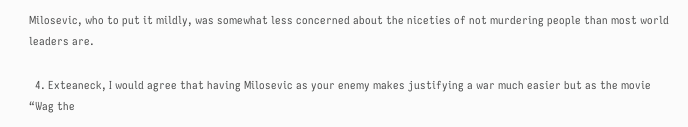Milosevic, who to put it mildly, was somewhat less concerned about the niceties of not murdering people than most world leaders are.

  4. Exteaneck, I would agree that having Milosevic as your enemy makes justifying a war much easier but as the movie “Wag the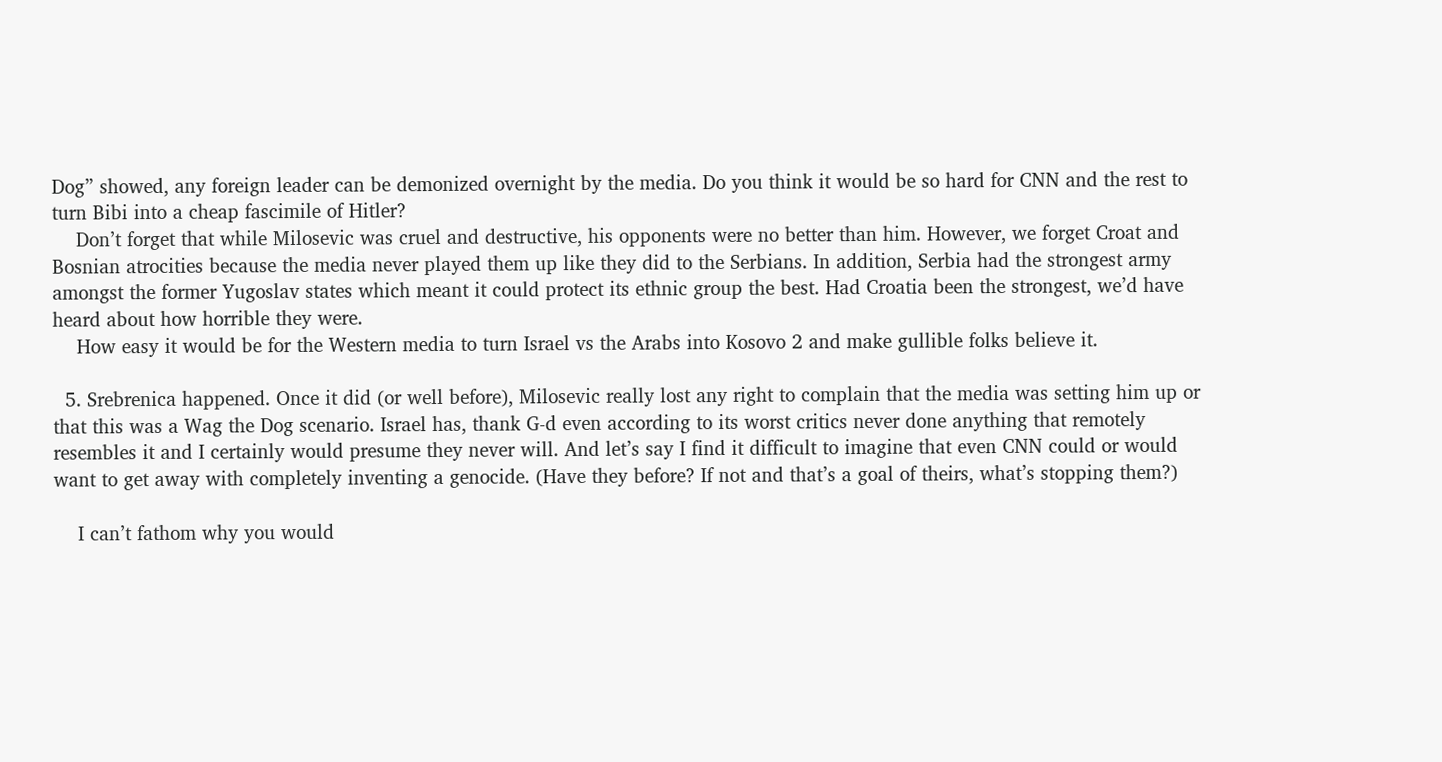Dog” showed, any foreign leader can be demonized overnight by the media. Do you think it would be so hard for CNN and the rest to turn Bibi into a cheap fascimile of Hitler?
    Don’t forget that while Milosevic was cruel and destructive, his opponents were no better than him. However, we forget Croat and Bosnian atrocities because the media never played them up like they did to the Serbians. In addition, Serbia had the strongest army amongst the former Yugoslav states which meant it could protect its ethnic group the best. Had Croatia been the strongest, we’d have heard about how horrible they were.
    How easy it would be for the Western media to turn Israel vs the Arabs into Kosovo 2 and make gullible folks believe it.

  5. Srebrenica happened. Once it did (or well before), Milosevic really lost any right to complain that the media was setting him up or that this was a Wag the Dog scenario. Israel has, thank G-d even according to its worst critics never done anything that remotely resembles it and I certainly would presume they never will. And let’s say I find it difficult to imagine that even CNN could or would want to get away with completely inventing a genocide. (Have they before? If not and that’s a goal of theirs, what’s stopping them?)

    I can’t fathom why you would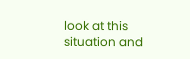look at this situation and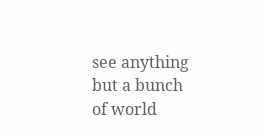see anything but a bunch of world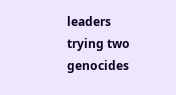leaders trying two genocides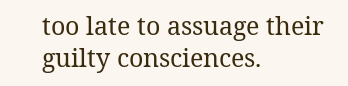too late to assuage their guilty consciences.